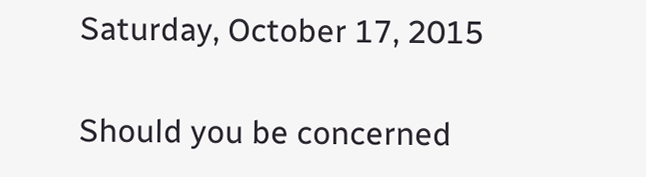Saturday, October 17, 2015

Should you be concerned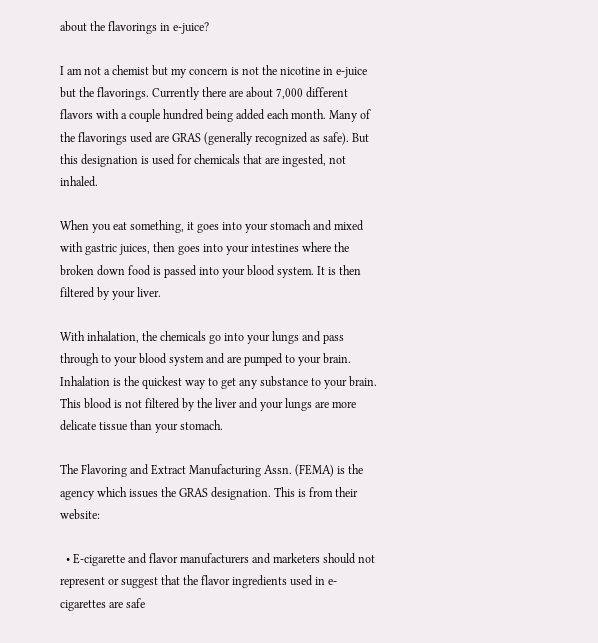about the flavorings in e-juice?

I am not a chemist but my concern is not the nicotine in e-juice but the flavorings. Currently there are about 7,000 different flavors with a couple hundred being added each month. Many of the flavorings used are GRAS (generally recognized as safe). But this designation is used for chemicals that are ingested, not inhaled.

When you eat something, it goes into your stomach and mixed with gastric juices, then goes into your intestines where the broken down food is passed into your blood system. It is then filtered by your liver.

With inhalation, the chemicals go into your lungs and pass through to your blood system and are pumped to your brain. Inhalation is the quickest way to get any substance to your brain. This blood is not filtered by the liver and your lungs are more delicate tissue than your stomach.

The Flavoring and Extract Manufacturing Assn. (FEMA) is the agency which issues the GRAS designation. This is from their website:

  • E-cigarette and flavor manufacturers and marketers should not represent or suggest that the flavor ingredients used in e-cigarettes are safe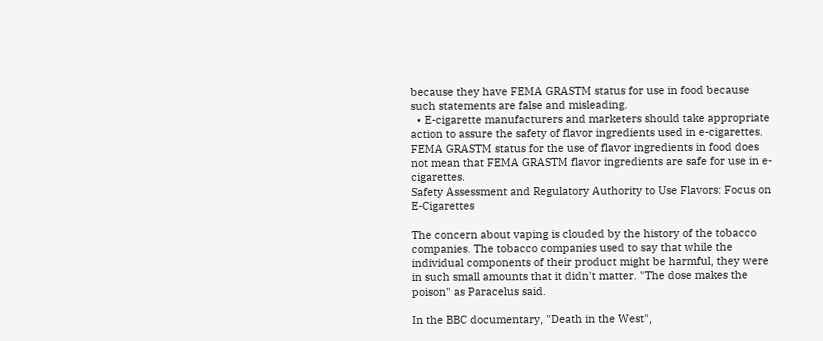because they have FEMA GRASTM status for use in food because such statements are false and misleading.
  • E-cigarette manufacturers and marketers should take appropriate action to assure the safety of flavor ingredients used in e-cigarettes.  FEMA GRASTM status for the use of flavor ingredients in food does not mean that FEMA GRASTM flavor ingredients are safe for use in e-cigarettes.
Safety Assessment and Regulatory Authority to Use Flavors: Focus on E-Cigarettes

The concern about vaping is clouded by the history of the tobacco companies. The tobacco companies used to say that while the individual components of their product might be harmful, they were in such small amounts that it didn't matter. "The dose makes the poison" as Paracelus said.

In the BBC documentary, "Death in the West",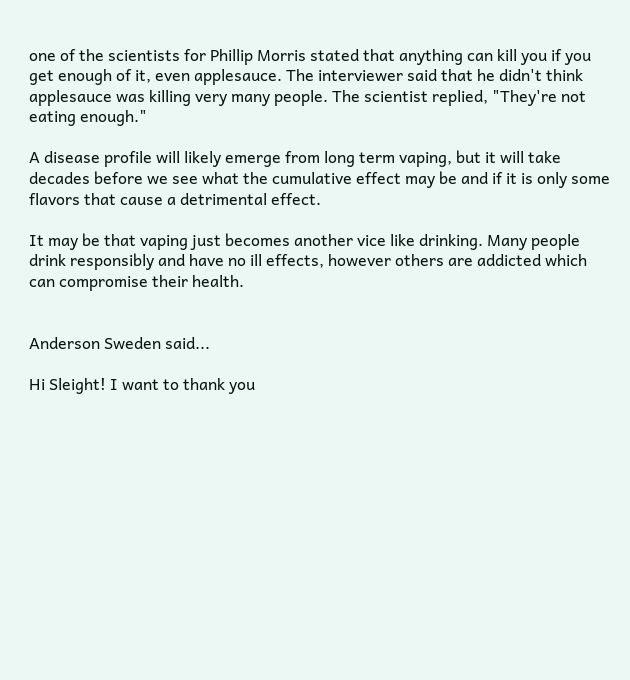one of the scientists for Phillip Morris stated that anything can kill you if you get enough of it, even applesauce. The interviewer said that he didn't think applesauce was killing very many people. The scientist replied, "They're not eating enough."

A disease profile will likely emerge from long term vaping, but it will take decades before we see what the cumulative effect may be and if it is only some flavors that cause a detrimental effect.

It may be that vaping just becomes another vice like drinking. Many people drink responsibly and have no ill effects, however others are addicted which can compromise their health.


Anderson Sweden said...

Hi Sleight! I want to thank you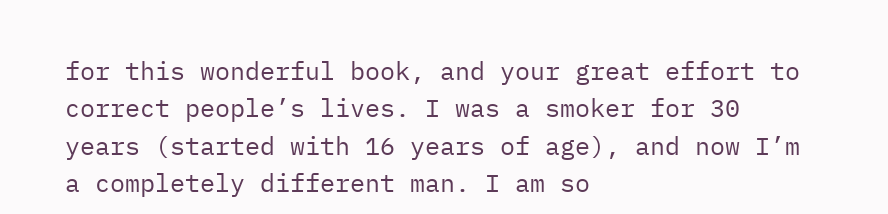for this wonderful book, and your great effort to correct people’s lives. I was a smoker for 30 years (started with 16 years of age), and now I’m a completely different man. I am so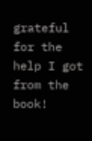grateful for the help I got from the book!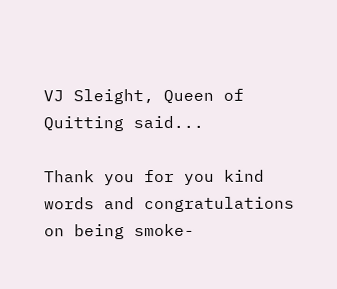VJ Sleight, Queen of Quitting said...

Thank you for you kind words and congratulations on being smoke-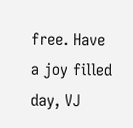free. Have a joy filled day, VJ